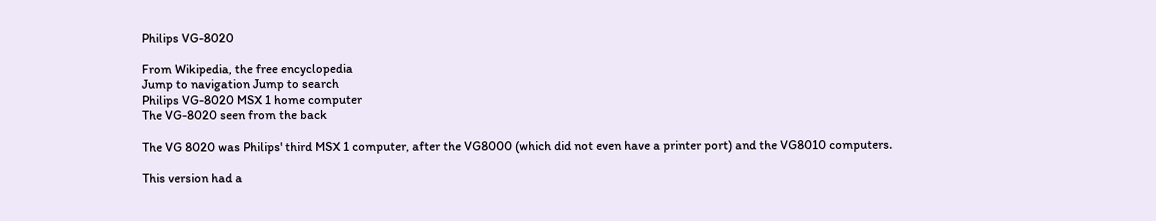Philips VG-8020

From Wikipedia, the free encyclopedia
Jump to navigation Jump to search
Philips VG-8020 MSX 1 home computer
The VG-8020 seen from the back

The VG 8020 was Philips' third MSX 1 computer, after the VG8000 (which did not even have a printer port) and the VG8010 computers.

This version had a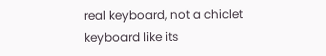real keyboard, not a chiclet keyboard like its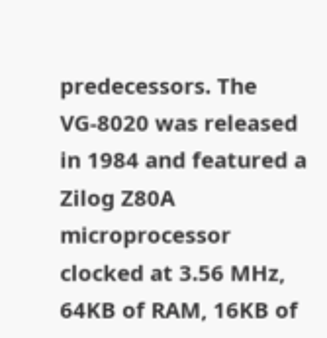predecessors. The VG-8020 was released in 1984 and featured a Zilog Z80A microprocessor clocked at 3.56 MHz, 64KB of RAM, 16KB of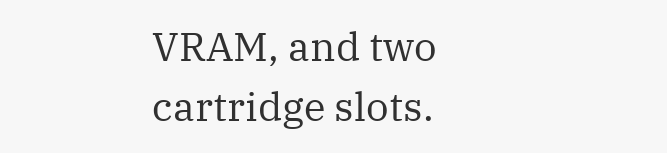VRAM, and two cartridge slots.